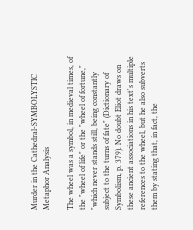Murder in the Cathedral-SYMBOLYSTIC
Metaphor Analysis

The wheel was a symbol, in medieval times, of the "wheel of life" or the "wheel of fortune," "which never stands still, being constantly subject to the turns of fate" (Dictionary of Symbolism, p. 379). No doubt Eliot draws on these ancient associations in his text's multiple references to the wheel, but he also subverts them by stating that, in fact, the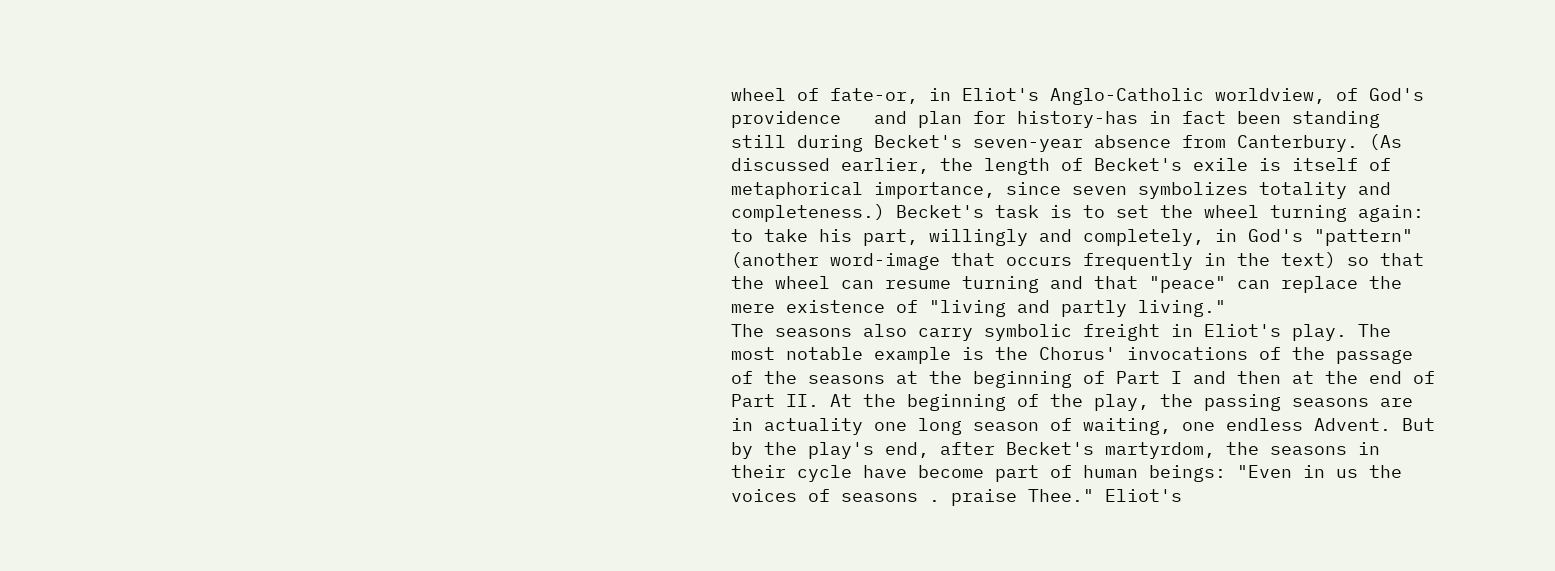wheel of fate-or, in Eliot's Anglo-Catholic worldview, of God's providence   and plan for history-has in fact been standing still during Becket's seven-year absence from Canterbury. (As discussed earlier, the length of Becket's exile is itself of metaphorical importance, since seven symbolizes totality and completeness.) Becket's task is to set the wheel turning again: to take his part, willingly and completely, in God's "pattern" (another word-image that occurs frequently in the text) so that the wheel can resume turning and that "peace" can replace the mere existence of "living and partly living."
The seasons also carry symbolic freight in Eliot's play. The most notable example is the Chorus' invocations of the passage of the seasons at the beginning of Part I and then at the end of Part II. At the beginning of the play, the passing seasons are in actuality one long season of waiting, one endless Advent. But by the play's end, after Becket's martyrdom, the seasons in their cycle have become part of human beings: "Even in us the voices of seasons . praise Thee." Eliot's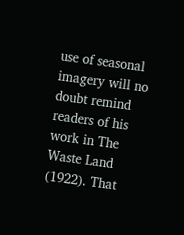use of seasonal imagery will no doubt remind readers of his work in The Waste Land (1922). That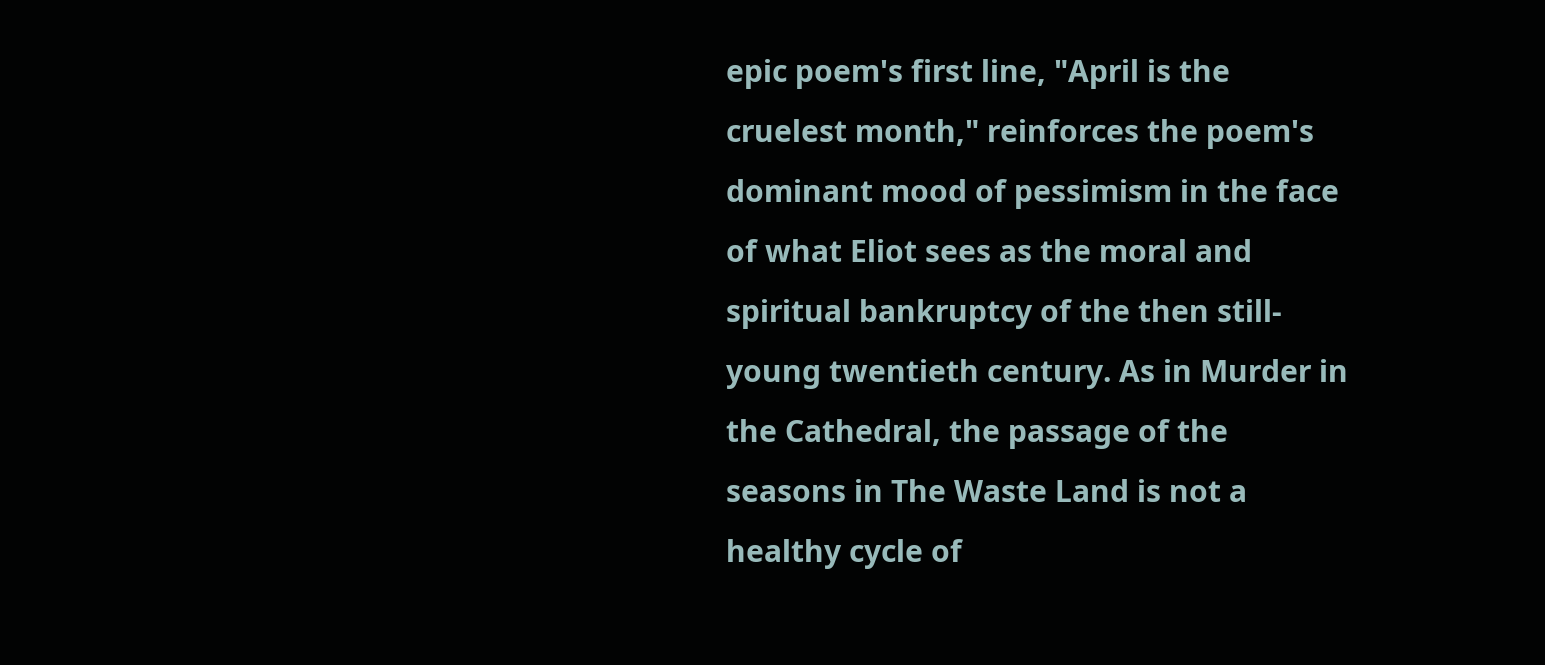epic poem's first line, "April is the cruelest month," reinforces the poem's dominant mood of pessimism in the face of what Eliot sees as the moral and spiritual bankruptcy of the then still-young twentieth century. As in Murder in the Cathedral, the passage of the seasons in The Waste Land is not a healthy cycle of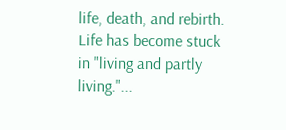life, death, and rebirth. Life has become stuck in "living and partly living."...